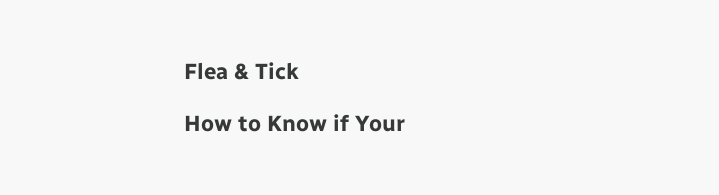Flea & Tick

How to Know if Your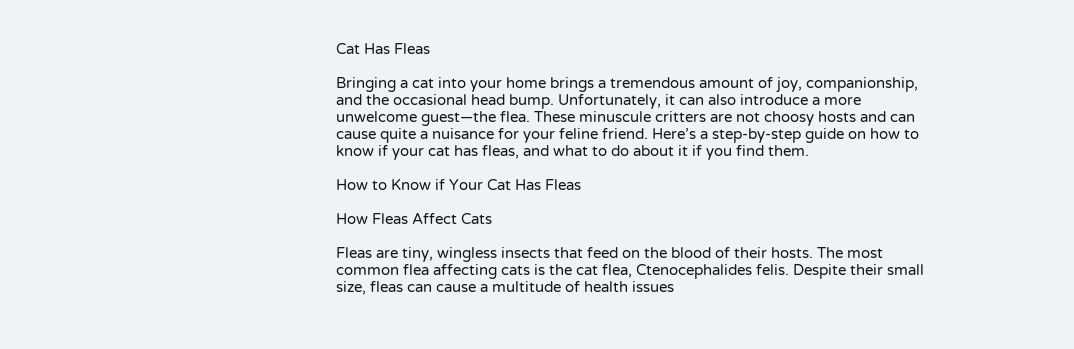Cat Has Fleas

Bringing a cat into your home brings a tremendous amount of joy, companionship, and the occasional head bump. Unfortunately, it can also introduce a more unwelcome guest—the flea. These minuscule critters are not choosy hosts and can cause quite a nuisance for your feline friend. Here’s a step-by-step guide on how to know if your cat has fleas, and what to do about it if you find them.

How to Know if Your Cat Has Fleas

How Fleas Affect Cats

Fleas are tiny, wingless insects that feed on the blood of their hosts. The most common flea affecting cats is the cat flea, Ctenocephalides felis. Despite their small size, fleas can cause a multitude of health issues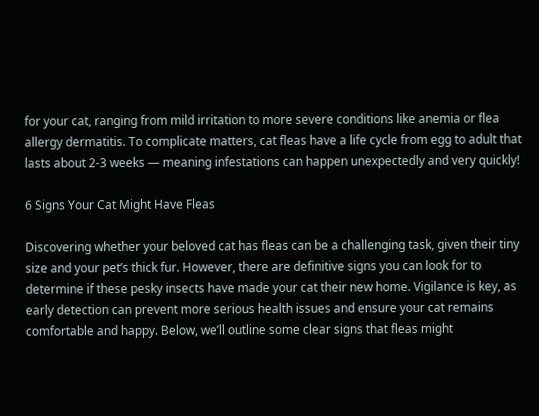for your cat, ranging from mild irritation to more severe conditions like anemia or flea allergy dermatitis. To complicate matters, cat fleas have a life cycle from egg to adult that lasts about 2-3 weeks — meaning infestations can happen unexpectedly and very quickly!

6 Signs Your Cat Might Have Fleas

Discovering whether your beloved cat has fleas can be a challenging task, given their tiny size and your pet’s thick fur. However, there are definitive signs you can look for to determine if these pesky insects have made your cat their new home. Vigilance is key, as early detection can prevent more serious health issues and ensure your cat remains comfortable and happy. Below, we’ll outline some clear signs that fleas might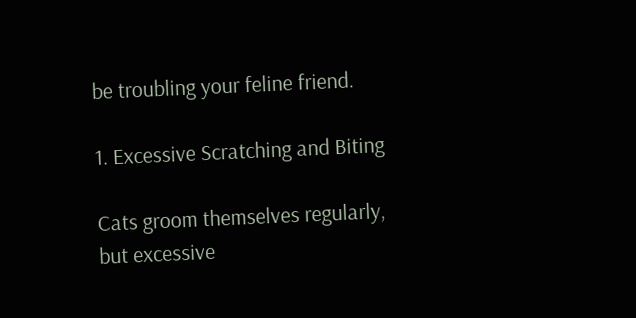be troubling your feline friend.

1. Excessive Scratching and Biting

Cats groom themselves regularly, but excessive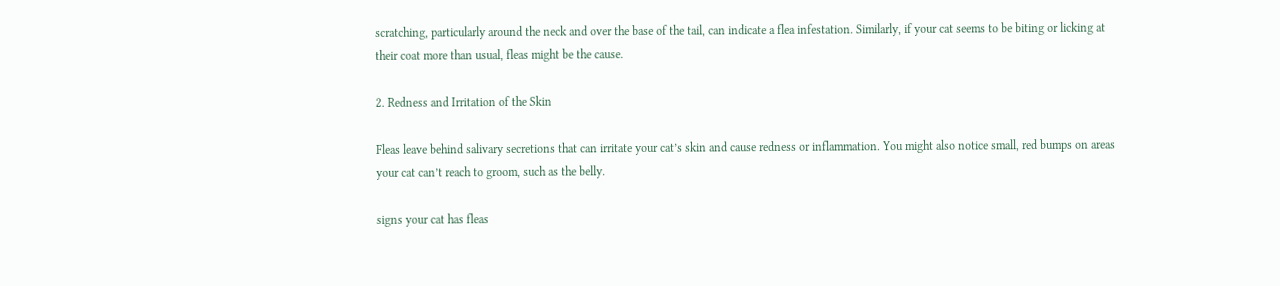scratching, particularly around the neck and over the base of the tail, can indicate a flea infestation. Similarly, if your cat seems to be biting or licking at their coat more than usual, fleas might be the cause.

2. Redness and Irritation of the Skin

Fleas leave behind salivary secretions that can irritate your cat’s skin and cause redness or inflammation. You might also notice small, red bumps on areas your cat can’t reach to groom, such as the belly.

signs your cat has fleas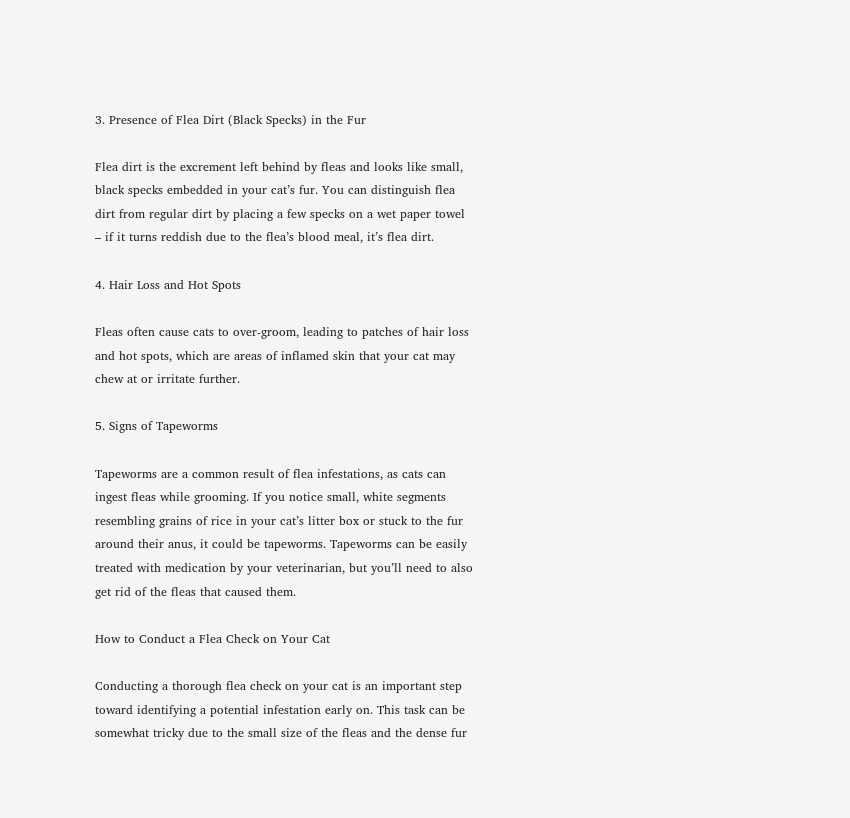3. Presence of Flea Dirt (Black Specks) in the Fur

Flea dirt is the excrement left behind by fleas and looks like small, black specks embedded in your cat’s fur. You can distinguish flea dirt from regular dirt by placing a few specks on a wet paper towel – if it turns reddish due to the flea’s blood meal, it’s flea dirt.

4. Hair Loss and Hot Spots

Fleas often cause cats to over-groom, leading to patches of hair loss and hot spots, which are areas of inflamed skin that your cat may chew at or irritate further.

5. Signs of Tapeworms

Tapeworms are a common result of flea infestations, as cats can ingest fleas while grooming. If you notice small, white segments resembling grains of rice in your cat’s litter box or stuck to the fur around their anus, it could be tapeworms. Tapeworms can be easily treated with medication by your veterinarian, but you’ll need to also get rid of the fleas that caused them.

How to Conduct a Flea Check on Your Cat

Conducting a thorough flea check on your cat is an important step toward identifying a potential infestation early on. This task can be somewhat tricky due to the small size of the fleas and the dense fur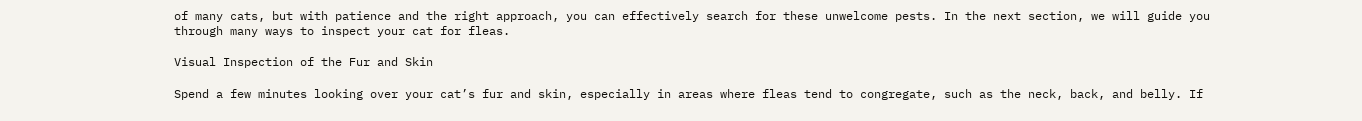of many cats, but with patience and the right approach, you can effectively search for these unwelcome pests. In the next section, we will guide you through many ways to inspect your cat for fleas.

Visual Inspection of the Fur and Skin

Spend a few minutes looking over your cat’s fur and skin, especially in areas where fleas tend to congregate, such as the neck, back, and belly. If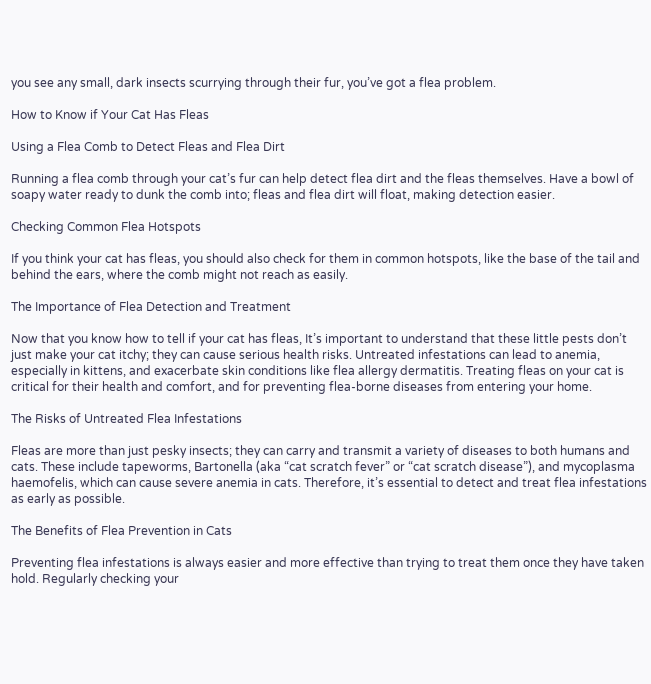you see any small, dark insects scurrying through their fur, you’ve got a flea problem.

How to Know if Your Cat Has Fleas

Using a Flea Comb to Detect Fleas and Flea Dirt

Running a flea comb through your cat’s fur can help detect flea dirt and the fleas themselves. Have a bowl of soapy water ready to dunk the comb into; fleas and flea dirt will float, making detection easier.

Checking Common Flea Hotspots

If you think your cat has fleas, you should also check for them in common hotspots, like the base of the tail and behind the ears, where the comb might not reach as easily.

The Importance of Flea Detection and Treatment

Now that you know how to tell if your cat has fleas, It’s important to understand that these little pests don’t just make your cat itchy; they can cause serious health risks. Untreated infestations can lead to anemia, especially in kittens, and exacerbate skin conditions like flea allergy dermatitis. Treating fleas on your cat is critical for their health and comfort, and for preventing flea-borne diseases from entering your home.

The Risks of Untreated Flea Infestations

Fleas are more than just pesky insects; they can carry and transmit a variety of diseases to both humans and cats. These include tapeworms, Bartonella (aka “cat scratch fever” or “cat scratch disease”), and mycoplasma haemofelis, which can cause severe anemia in cats. Therefore, it’s essential to detect and treat flea infestations as early as possible.

The Benefits of Flea Prevention in Cats

Preventing flea infestations is always easier and more effective than trying to treat them once they have taken hold. Regularly checking your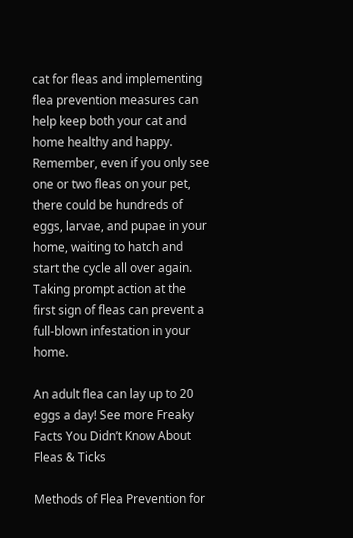cat for fleas and implementing flea prevention measures can help keep both your cat and home healthy and happy. Remember, even if you only see one or two fleas on your pet, there could be hundreds of eggs, larvae, and pupae in your home, waiting to hatch and start the cycle all over again. Taking prompt action at the first sign of fleas can prevent a full-blown infestation in your home.

An adult flea can lay up to 20 eggs a day! See more Freaky Facts You Didn’t Know About Fleas & Ticks

Methods of Flea Prevention for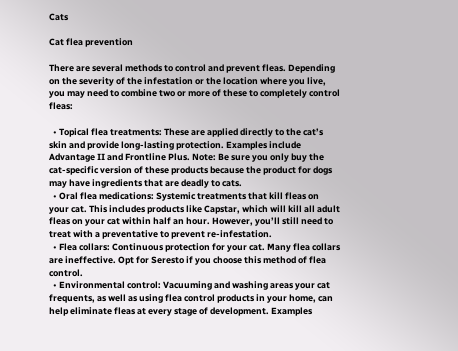Cats

Cat flea prevention

There are several methods to control and prevent fleas. Depending on the severity of the infestation or the location where you live, you may need to combine two or more of these to completely control fleas:

  • Topical flea treatments: These are applied directly to the cat’s skin and provide long-lasting protection. Examples include Advantage II and Frontline Plus. Note: Be sure you only buy the cat-specific version of these products because the product for dogs may have ingredients that are deadly to cats.
  • Oral flea medications: Systemic treatments that kill fleas on your cat. This includes products like Capstar, which will kill all adult fleas on your cat within half an hour. However, you’ll still need to treat with a preventative to prevent re-infestation.
  • Flea collars: Continuous protection for your cat. Many flea collars are ineffective. Opt for Seresto if you choose this method of flea control.
  • Environmental control: Vacuuming and washing areas your cat frequents, as well as using flea control products in your home, can help eliminate fleas at every stage of development. Examples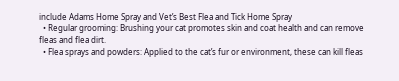include Adams Home Spray and Vet’s Best Flea and Tick Home Spray
  • Regular grooming: Brushing your cat promotes skin and coat health and can remove fleas and flea dirt.
  • Flea sprays and powders: Applied to the cat’s fur or environment, these can kill fleas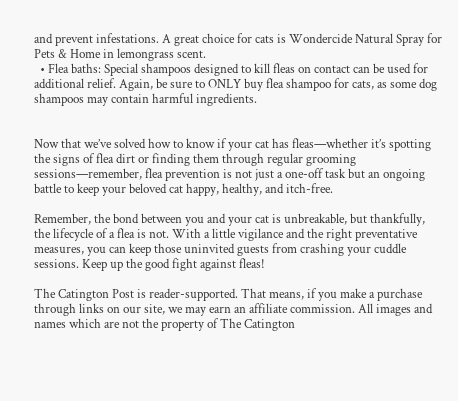and prevent infestations. A great choice for cats is Wondercide Natural Spray for Pets & Home in lemongrass scent.
  • Flea baths: Special shampoos designed to kill fleas on contact can be used for additional relief. Again, be sure to ONLY buy flea shampoo for cats, as some dog shampoos may contain harmful ingredients.


Now that we’ve solved how to know if your cat has fleas—whether it’s spotting the signs of flea dirt or finding them through regular grooming sessions—remember, flea prevention is not just a one-off task but an ongoing battle to keep your beloved cat happy, healthy, and itch-free.

Remember, the bond between you and your cat is unbreakable, but thankfully, the lifecycle of a flea is not. With a little vigilance and the right preventative measures, you can keep those uninvited guests from crashing your cuddle sessions. Keep up the good fight against fleas!

The Catington Post is reader-supported. That means, if you make a purchase through links on our site, we may earn an affiliate commission. All images and names which are not the property of The Catington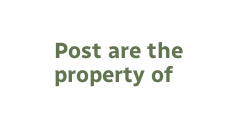Post are the property of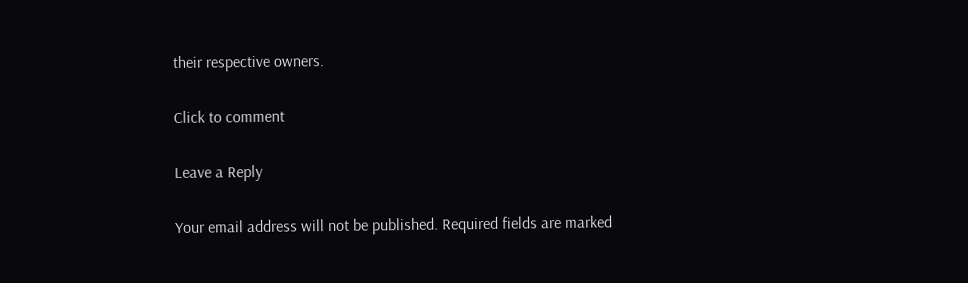their respective owners.

Click to comment

Leave a Reply

Your email address will not be published. Required fields are marked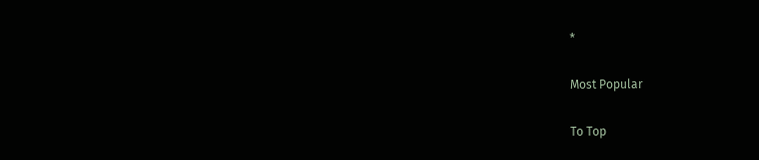*

Most Popular

To Top